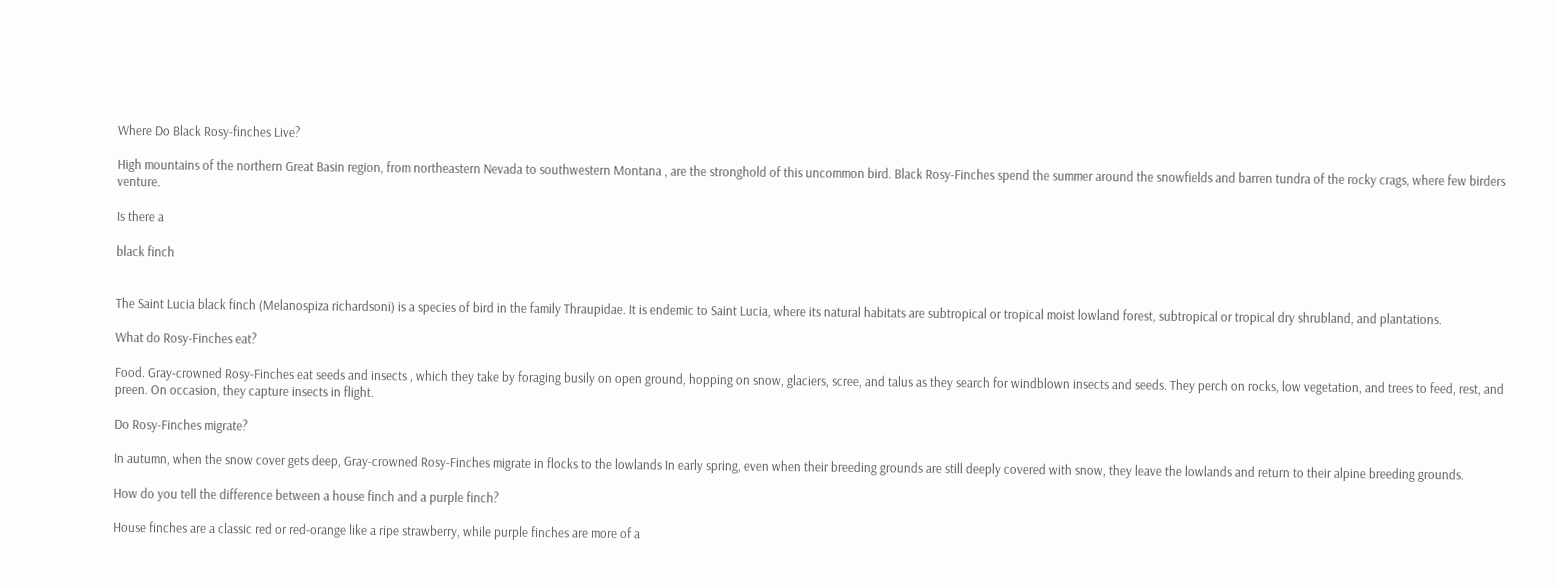Where Do Black Rosy-finches Live?

High mountains of the northern Great Basin region, from northeastern Nevada to southwestern Montana , are the stronghold of this uncommon bird. Black Rosy-Finches spend the summer around the snowfields and barren tundra of the rocky crags, where few birders venture.

Is there a

black finch


The Saint Lucia black finch (Melanospiza richardsoni) is a species of bird in the family Thraupidae. It is endemic to Saint Lucia, where its natural habitats are subtropical or tropical moist lowland forest, subtropical or tropical dry shrubland, and plantations.

What do Rosy-Finches eat?

Food. Gray-crowned Rosy-Finches eat seeds and insects , which they take by foraging busily on open ground, hopping on snow, glaciers, scree, and talus as they search for windblown insects and seeds. They perch on rocks, low vegetation, and trees to feed, rest, and preen. On occasion, they capture insects in flight.

Do Rosy-Finches migrate?

In autumn, when the snow cover gets deep, Gray-crowned Rosy-Finches migrate in flocks to the lowlands In early spring, even when their breeding grounds are still deeply covered with snow, they leave the lowlands and return to their alpine breeding grounds.

How do you tell the difference between a house finch and a purple finch?

House finches are a classic red or red-orange like a ripe strawberry, while purple finches are more of a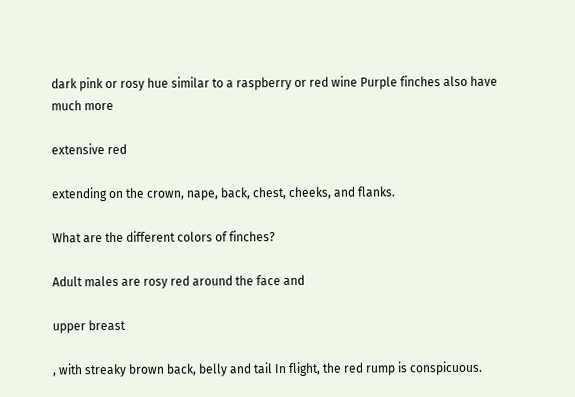dark pink or rosy hue similar to a raspberry or red wine Purple finches also have much more

extensive red

extending on the crown, nape, back, chest, cheeks, and flanks.

What are the different colors of finches?

Adult males are rosy red around the face and

upper breast

, with streaky brown back, belly and tail In flight, the red rump is conspicuous.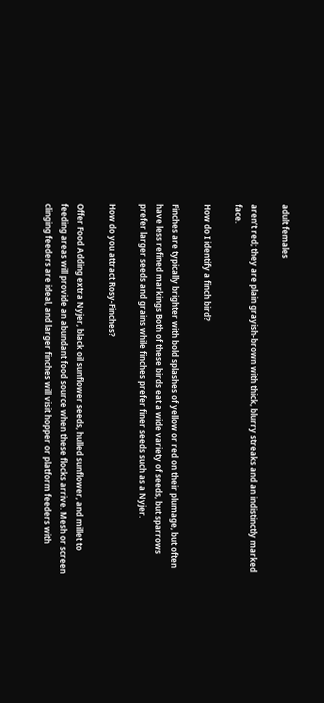adult females

aren’t red; they are plain grayish-brown with thick, blurry streaks and an indistinctly marked face.

How do I identify a finch bird?

Finches are typically brighter with bold splashes of yellow or red on their plumage, but often have less refined markings Both of these birds eat a wide variety of seeds, but sparrows prefer larger seeds and grains while finches prefer finer seeds such as a Nyjer.

How do you attract Rosy-Finches?

Offer Food Adding extra Nyjer, black oil sunflower seeds, hulled sunflower, and millet to feeding areas will provide an abundant food source when these flocks arrive. Mesh or screen clinging feeders are ideal, and larger finches will visit hopper or platform feeders with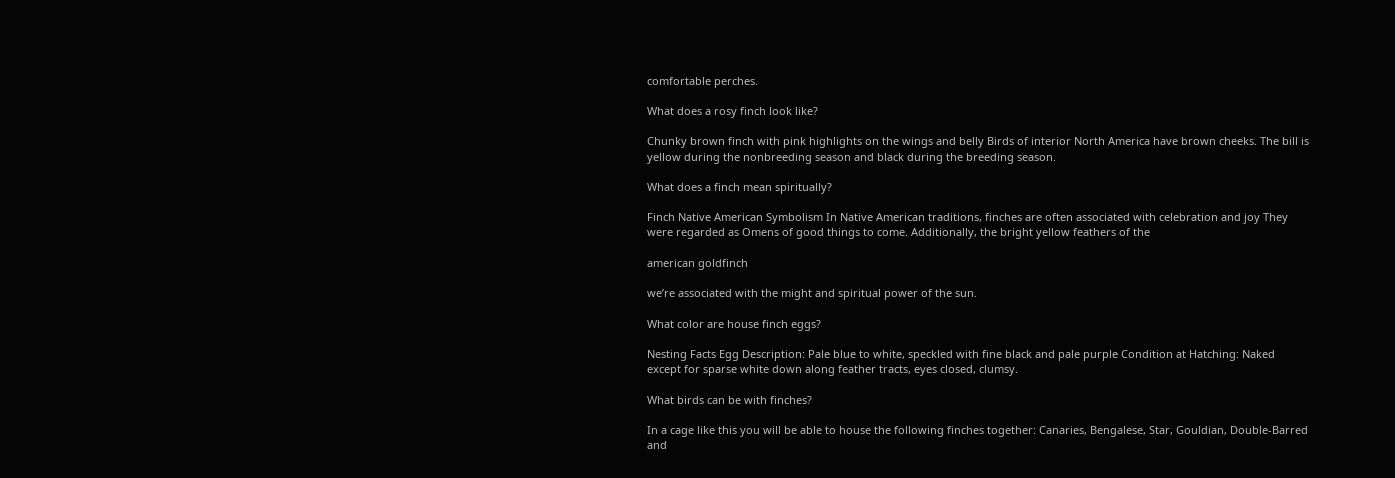comfortable perches.

What does a rosy finch look like?

Chunky brown finch with pink highlights on the wings and belly Birds of interior North America have brown cheeks. The bill is yellow during the nonbreeding season and black during the breeding season.

What does a finch mean spiritually?

Finch Native American Symbolism In Native American traditions, finches are often associated with celebration and joy They were regarded as Omens of good things to come. Additionally, the bright yellow feathers of the

american goldfinch

we’re associated with the might and spiritual power of the sun.

What color are house finch eggs?

Nesting Facts Egg Description: Pale blue to white, speckled with fine black and pale purple Condition at Hatching: Naked except for sparse white down along feather tracts, eyes closed, clumsy.

What birds can be with finches?

In a cage like this you will be able to house the following finches together: Canaries, Bengalese, Star, Gouldian, Double-Barred and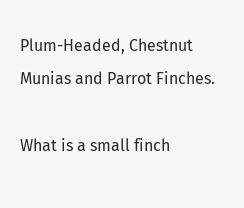Plum-Headed, Chestnut Munias and Parrot Finches.

What is a small finch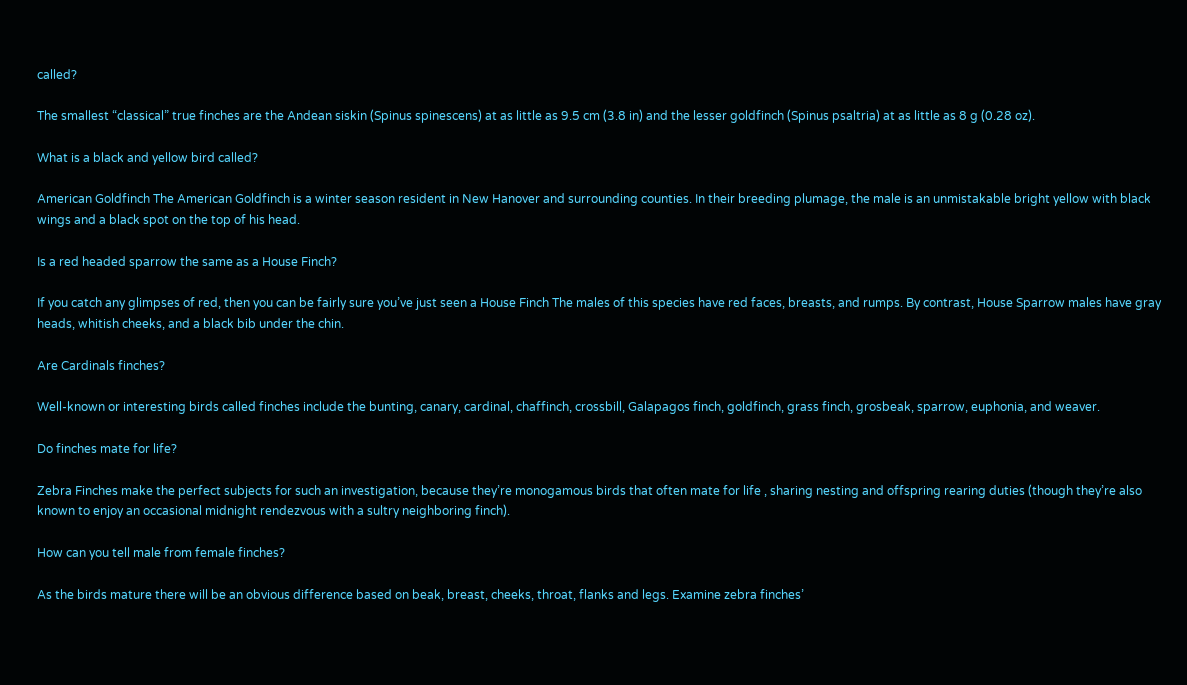called?

The smallest “classical” true finches are the Andean siskin (Spinus spinescens) at as little as 9.5 cm (3.8 in) and the lesser goldfinch (Spinus psaltria) at as little as 8 g (0.28 oz).

What is a black and yellow bird called?

American Goldfinch The American Goldfinch is a winter season resident in New Hanover and surrounding counties. In their breeding plumage, the male is an unmistakable bright yellow with black wings and a black spot on the top of his head.

Is a red headed sparrow the same as a House Finch?

If you catch any glimpses of red, then you can be fairly sure you’ve just seen a House Finch The males of this species have red faces, breasts, and rumps. By contrast, House Sparrow males have gray heads, whitish cheeks, and a black bib under the chin.

Are Cardinals finches?

Well-known or interesting birds called finches include the bunting, canary, cardinal, chaffinch, crossbill, Galapagos finch, goldfinch, grass finch, grosbeak, sparrow, euphonia, and weaver.

Do finches mate for life?

Zebra Finches make the perfect subjects for such an investigation, because they’re monogamous birds that often mate for life , sharing nesting and offspring rearing duties (though they’re also known to enjoy an occasional midnight rendezvous with a sultry neighboring finch).

How can you tell male from female finches?

As the birds mature there will be an obvious difference based on beak, breast, cheeks, throat, flanks and legs. Examine zebra finches’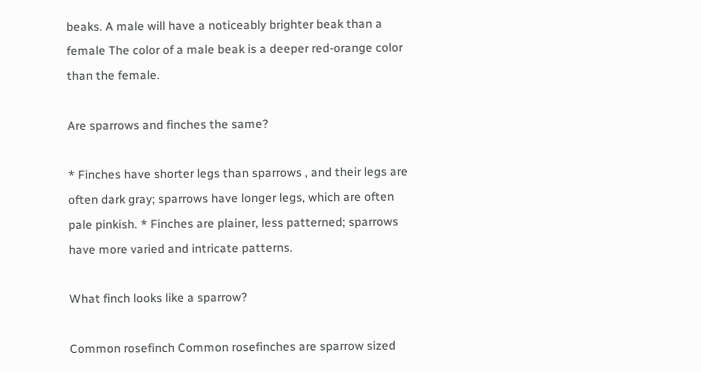beaks. A male will have a noticeably brighter beak than a female The color of a male beak is a deeper red-orange color than the female.

Are sparrows and finches the same?

* Finches have shorter legs than sparrows , and their legs are often dark gray; sparrows have longer legs, which are often pale pinkish. * Finches are plainer, less patterned; sparrows have more varied and intricate patterns.

What finch looks like a sparrow?

Common rosefinch Common rosefinches are sparrow sized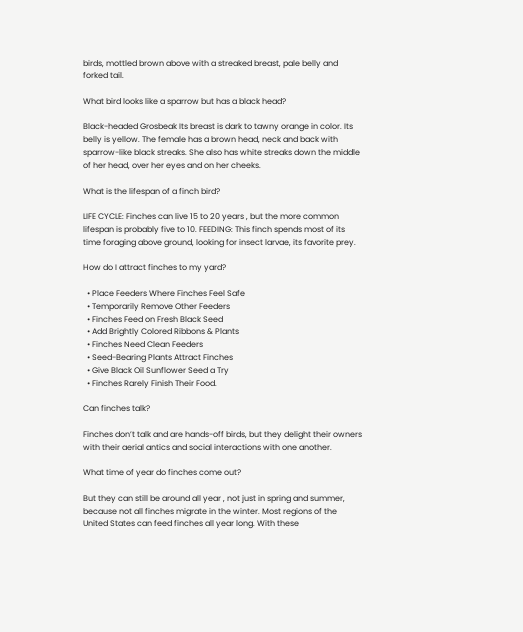birds, mottled brown above with a streaked breast, pale belly and forked tail.

What bird looks like a sparrow but has a black head?

Black-headed Grosbeak Its breast is dark to tawny orange in color. Its belly is yellow. The female has a brown head, neck and back with sparrow-like black streaks. She also has white streaks down the middle of her head, over her eyes and on her cheeks.

What is the lifespan of a finch bird?

LIFE CYCLE: Finches can live 15 to 20 years , but the more common lifespan is probably five to 10. FEEDING: This finch spends most of its time foraging above ground, looking for insect larvae, its favorite prey.

How do I attract finches to my yard?

  • Place Feeders Where Finches Feel Safe
  • Temporarily Remove Other Feeders
  • Finches Feed on Fresh Black Seed
  • Add Brightly Colored Ribbons & Plants
  • Finches Need Clean Feeders
  • Seed-Bearing Plants Attract Finches
  • Give Black Oil Sunflower Seed a Try
  • Finches Rarely Finish Their Food.

Can finches talk?

Finches don’t talk and are hands-off birds, but they delight their owners with their aerial antics and social interactions with one another.

What time of year do finches come out?

But they can still be around all year , not just in spring and summer, because not all finches migrate in the winter. Most regions of the United States can feed finches all year long. With these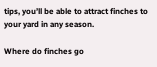tips, you’ll be able to attract finches to your yard in any season.

Where do finches go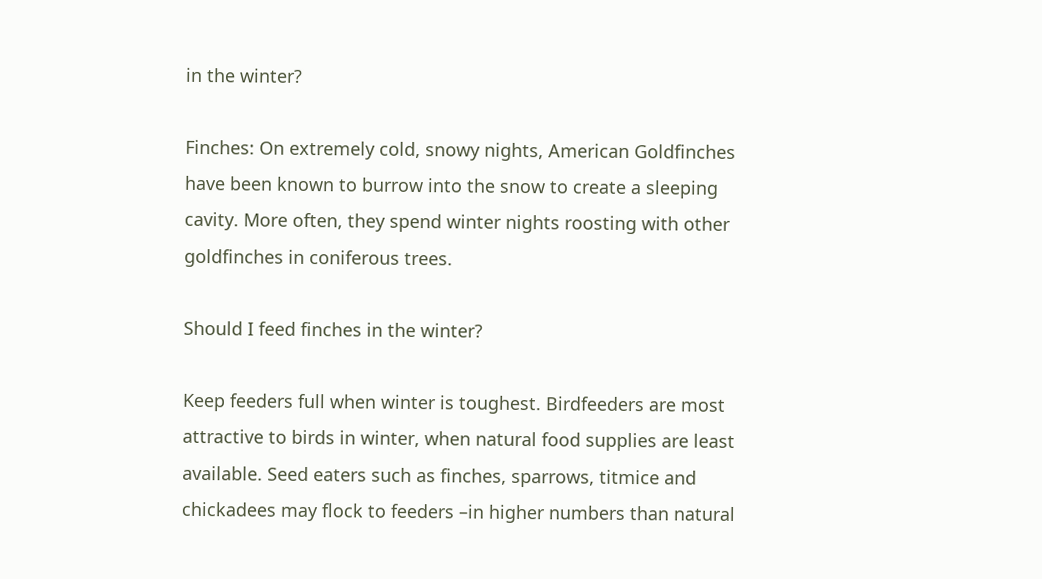in the winter?

Finches: On extremely cold, snowy nights, American Goldfinches have been known to burrow into the snow to create a sleeping cavity. More often, they spend winter nights roosting with other goldfinches in coniferous trees.

Should I feed finches in the winter?

Keep feeders full when winter is toughest. Birdfeeders are most attractive to birds in winter, when natural food supplies are least available. Seed eaters such as finches, sparrows, titmice and chickadees may flock to feeders –in higher numbers than natural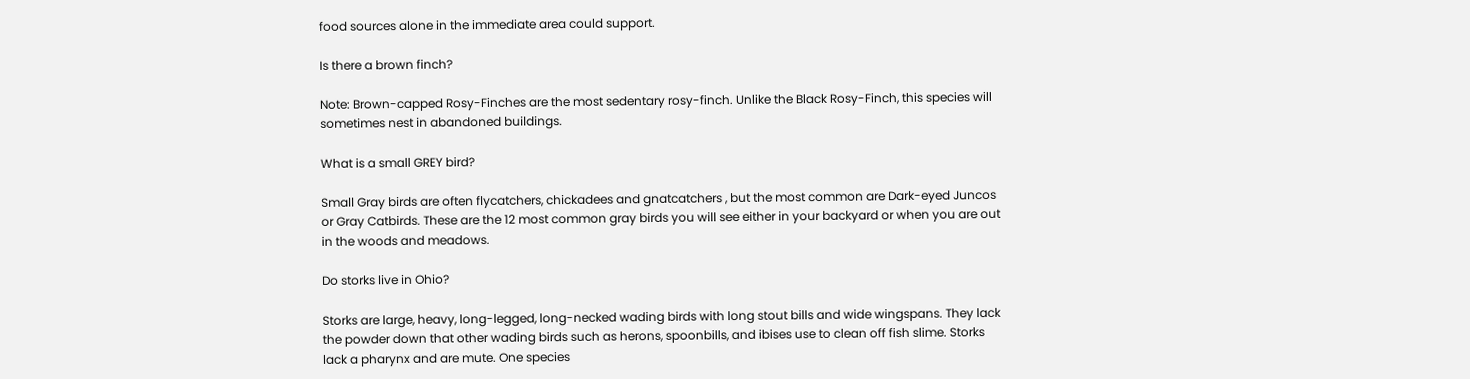food sources alone in the immediate area could support.

Is there a brown finch?

Note: Brown-capped Rosy-Finches are the most sedentary rosy-finch. Unlike the Black Rosy-Finch, this species will sometimes nest in abandoned buildings.

What is a small GREY bird?

Small Gray birds are often flycatchers, chickadees and gnatcatchers , but the most common are Dark-eyed Juncos or Gray Catbirds. These are the 12 most common gray birds you will see either in your backyard or when you are out in the woods and meadows.

Do storks live in Ohio?

Storks are large, heavy, long-legged, long-necked wading birds with long stout bills and wide wingspans. They lack the powder down that other wading birds such as herons, spoonbills, and ibises use to clean off fish slime. Storks lack a pharynx and are mute. One species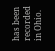has been recorded in Ohio.